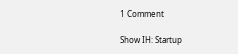1 Comment

Show IH: Startup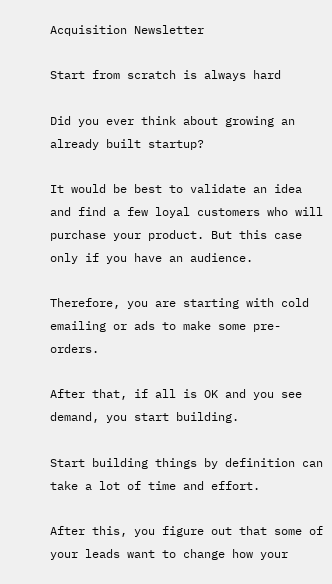Acquisition Newsletter

Start from scratch is always hard

Did you ever think about growing an already built startup?

It would be best to validate an idea and find a few loyal customers who will purchase your product. But this case only if you have an audience.

Therefore, you are starting with cold emailing or ads to make some pre-orders.

After that, if all is OK and you see demand, you start building.

Start building things by definition can take a lot of time and effort.

After this, you figure out that some of your leads want to change how your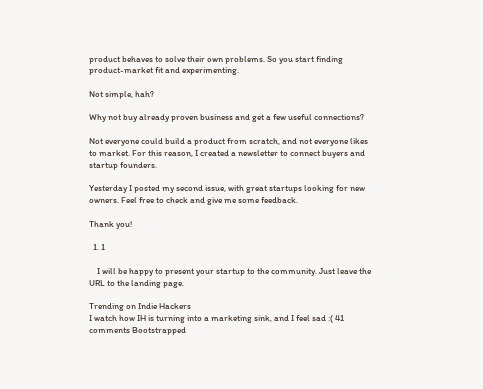product behaves to solve their own problems. So you start finding product-market fit and experimenting.

Not simple, hah?

Why not buy already proven business and get a few useful connections?

Not everyone could build a product from scratch, and not everyone likes to market. For this reason, I created a newsletter to connect buyers and startup founders.

Yesterday I posted my second issue, with great startups looking for new owners. Feel free to check and give me some feedback.

Thank you!

  1. 1

    I will be happy to present your startup to the community. Just leave the URL to the landing page.

Trending on Indie Hackers
I watch how IH is turning into a marketing sink, and I feel sad :( 41 comments Bootstrapped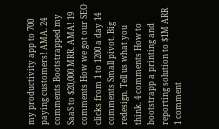my productivity app to 700 paying customers! AMA. 24 comments Bootstrapped my SaaS to $20,000 MRR. AMA! 19 comments How we got our SEO clicks from 1 to 1200 a day 14 comments Small pivot. Big redesign. Tell us what you think. 4 comments How to bootstrapp a printing and reporting solution to $1M ARR 1 comment